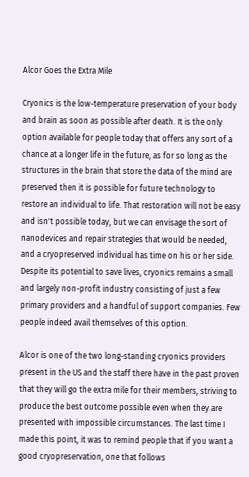Alcor Goes the Extra Mile

Cryonics is the low-temperature preservation of your body and brain as soon as possible after death. It is the only option available for people today that offers any sort of a chance at a longer life in the future, as for so long as the structures in the brain that store the data of the mind are preserved then it is possible for future technology to restore an individual to life. That restoration will not be easy and isn't possible today, but we can envisage the sort of nanodevices and repair strategies that would be needed, and a cryopreserved individual has time on his or her side. Despite its potential to save lives, cryonics remains a small and largely non-profit industry consisting of just a few primary providers and a handful of support companies. Few people indeed avail themselves of this option.

Alcor is one of the two long-standing cryonics providers present in the US and the staff there have in the past proven that they will go the extra mile for their members, striving to produce the best outcome possible even when they are presented with impossible circumstances. The last time I made this point, it was to remind people that if you want a good cryopreservation, one that follows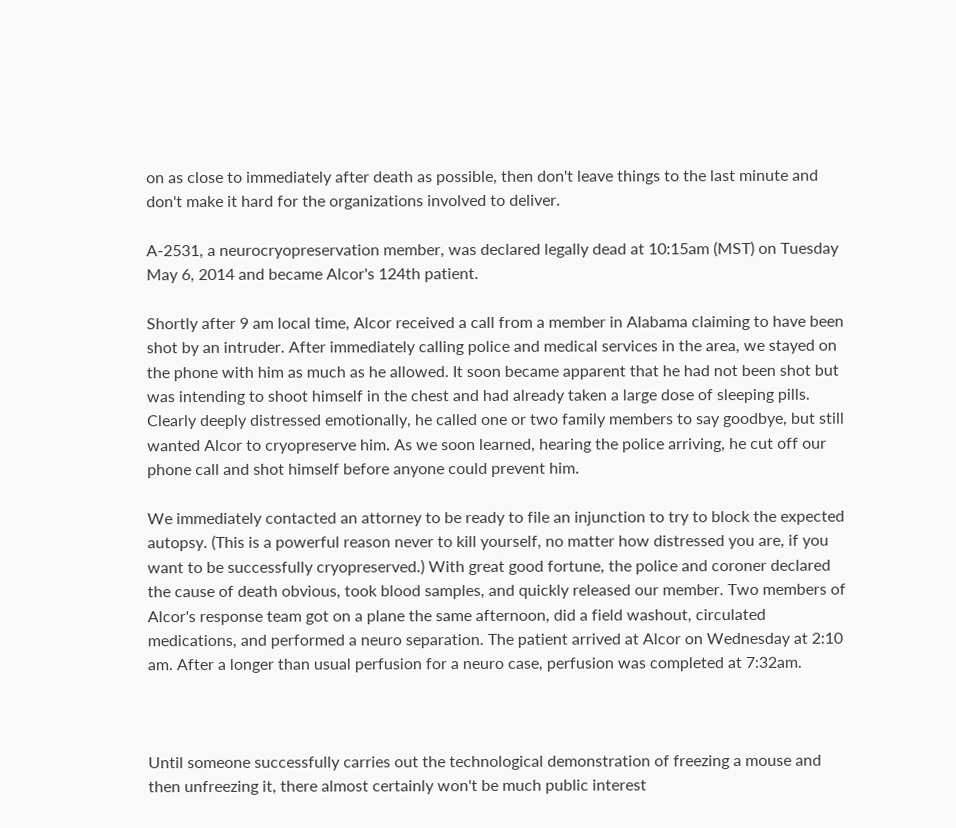on as close to immediately after death as possible, then don't leave things to the last minute and don't make it hard for the organizations involved to deliver.

A-2531, a neurocryopreservation member, was declared legally dead at 10:15am (MST) on Tuesday May 6, 2014 and became Alcor's 124th patient.

Shortly after 9 am local time, Alcor received a call from a member in Alabama claiming to have been shot by an intruder. After immediately calling police and medical services in the area, we stayed on the phone with him as much as he allowed. It soon became apparent that he had not been shot but was intending to shoot himself in the chest and had already taken a large dose of sleeping pills. Clearly deeply distressed emotionally, he called one or two family members to say goodbye, but still wanted Alcor to cryopreserve him. As we soon learned, hearing the police arriving, he cut off our phone call and shot himself before anyone could prevent him.

We immediately contacted an attorney to be ready to file an injunction to try to block the expected autopsy. (This is a powerful reason never to kill yourself, no matter how distressed you are, if you want to be successfully cryopreserved.) With great good fortune, the police and coroner declared the cause of death obvious, took blood samples, and quickly released our member. Two members of Alcor's response team got on a plane the same afternoon, did a field washout, circulated medications, and performed a neuro separation. The patient arrived at Alcor on Wednesday at 2:10 am. After a longer than usual perfusion for a neuro case, perfusion was completed at 7:32am.



Until someone successfully carries out the technological demonstration of freezing a mouse and then unfreezing it, there almost certainly won't be much public interest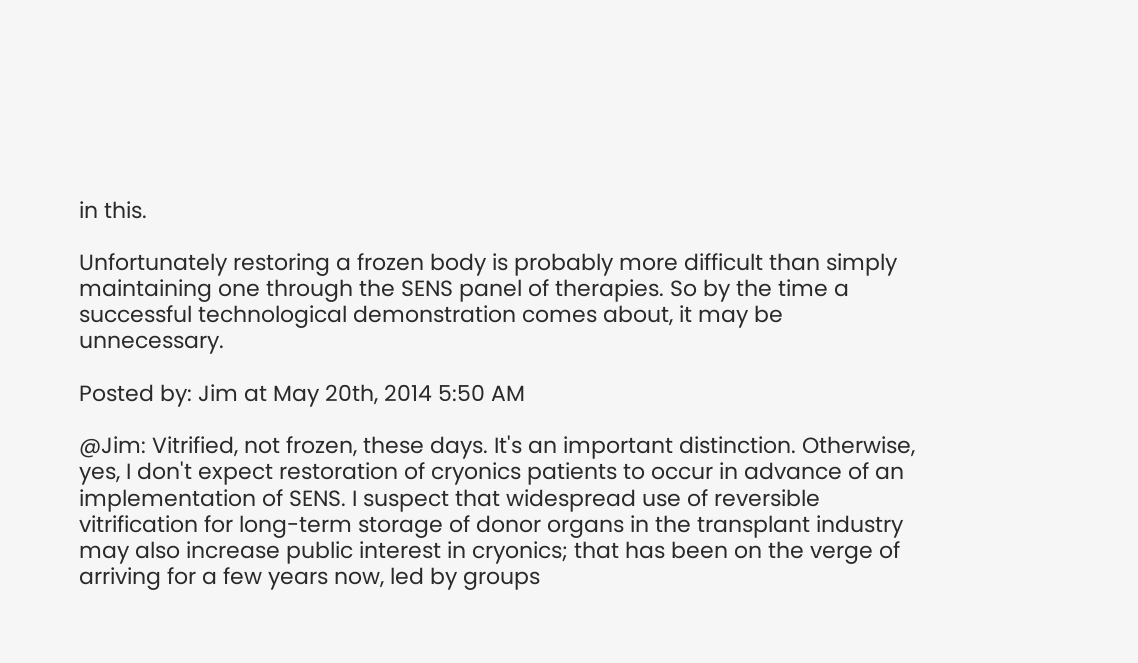in this.

Unfortunately restoring a frozen body is probably more difficult than simply maintaining one through the SENS panel of therapies. So by the time a successful technological demonstration comes about, it may be unnecessary.

Posted by: Jim at May 20th, 2014 5:50 AM

@Jim: Vitrified, not frozen, these days. It's an important distinction. Otherwise, yes, I don't expect restoration of cryonics patients to occur in advance of an implementation of SENS. I suspect that widespread use of reversible vitrification for long-term storage of donor organs in the transplant industry may also increase public interest in cryonics; that has been on the verge of arriving for a few years now, led by groups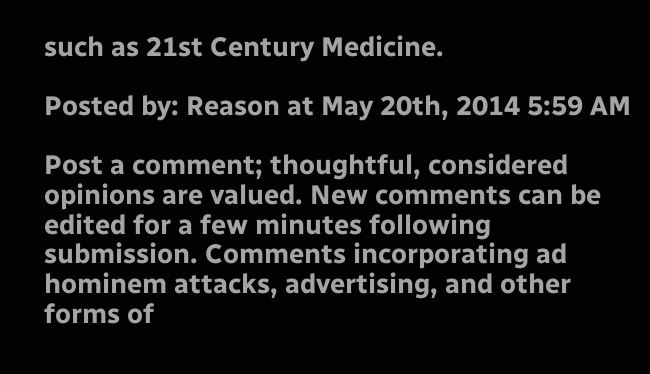such as 21st Century Medicine.

Posted by: Reason at May 20th, 2014 5:59 AM

Post a comment; thoughtful, considered opinions are valued. New comments can be edited for a few minutes following submission. Comments incorporating ad hominem attacks, advertising, and other forms of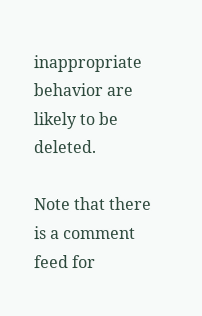inappropriate behavior are likely to be deleted.

Note that there is a comment feed for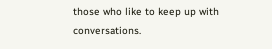those who like to keep up with conversations.